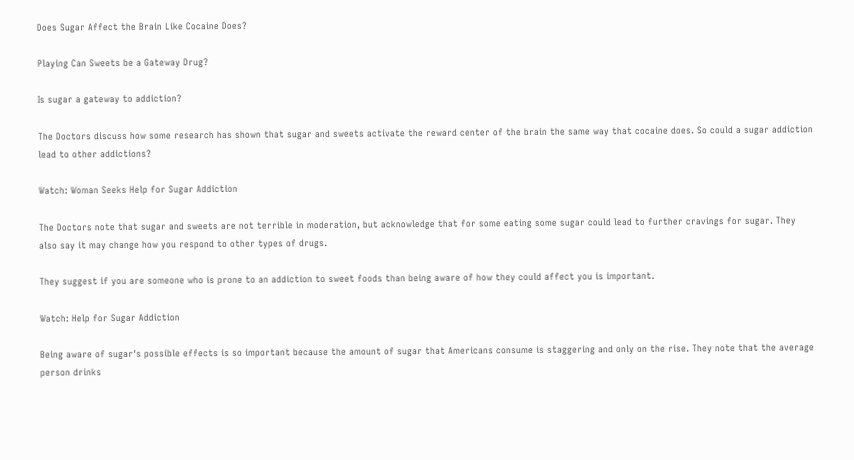Does Sugar Affect the Brain Like Cocaine Does?

Playing Can Sweets be a Gateway Drug?

Is sugar a gateway to addiction?

The Doctors discuss how some research has shown that sugar and sweets activate the reward center of the brain the same way that cocaine does. So could a sugar addiction lead to other addictions?

Watch: Woman Seeks Help for Sugar Addiction

The Doctors note that sugar and sweets are not terrible in moderation, but acknowledge that for some eating some sugar could lead to further cravings for sugar. They also say it may change how you respond to other types of drugs.

They suggest if you are someone who is prone to an addiction to sweet foods than being aware of how they could affect you is important.

Watch: Help for Sugar Addiction

Being aware of sugar's possible effects is so important because the amount of sugar that Americans consume is staggering and only on the rise. They note that the average person drinks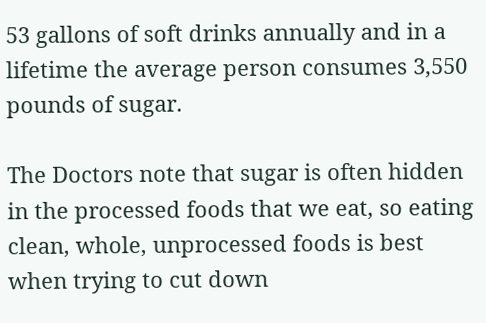53 gallons of soft drinks annually and in a lifetime the average person consumes 3,550 pounds of sugar.

The Doctors note that sugar is often hidden in the processed foods that we eat, so eating clean, whole, unprocessed foods is best when trying to cut down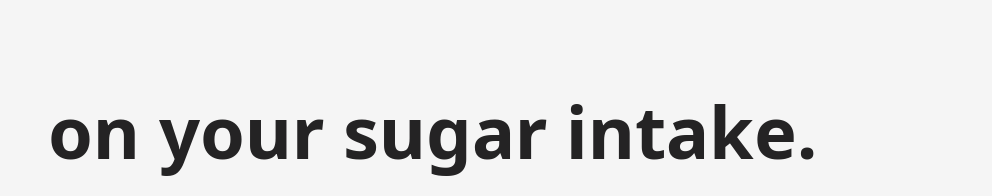on your sugar intake.